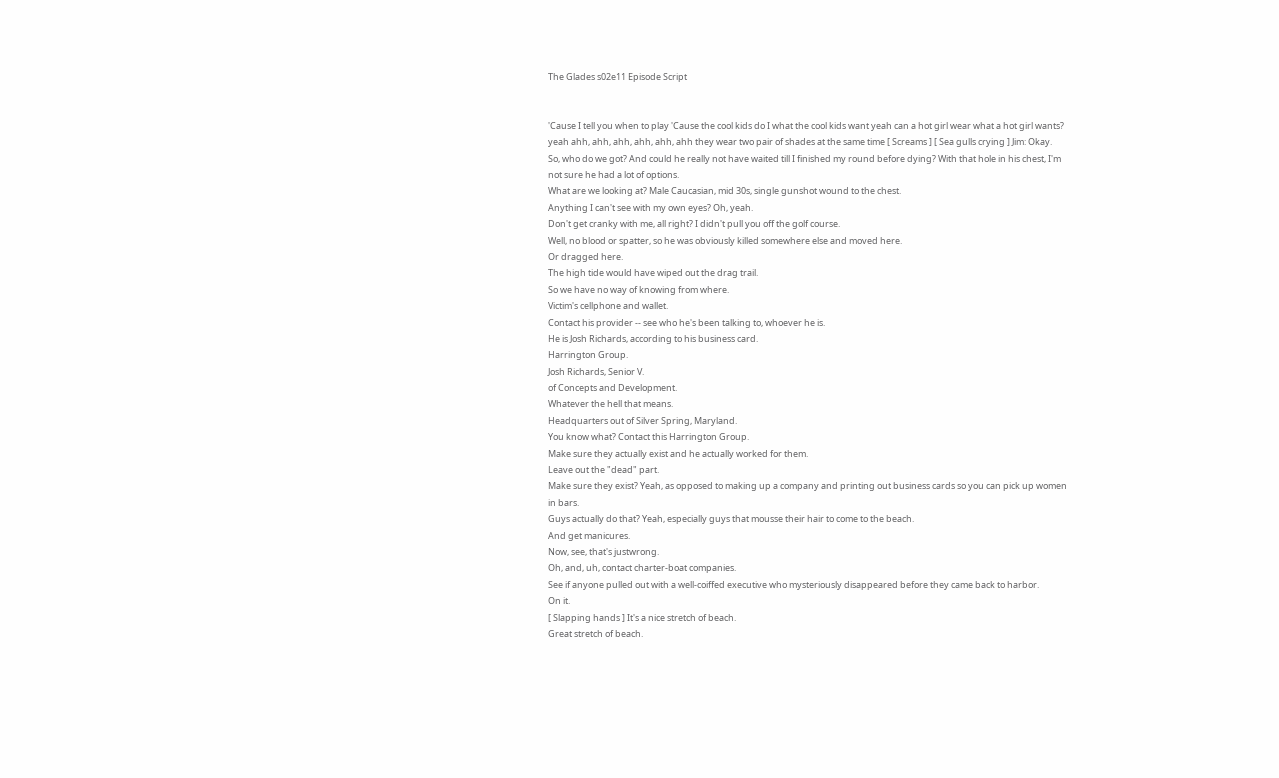The Glades s02e11 Episode Script


'Cause I tell you when to play 'Cause the cool kids do I what the cool kids want yeah can a hot girl wear what a hot girl wants? yeah ahh, ahh, ahh, ahh, ahh, ahh they wear two pair of shades at the same time [ Screams ] [ Sea gulls crying ] Jim: Okay.
So, who do we got? And could he really not have waited till I finished my round before dying? With that hole in his chest, I'm not sure he had a lot of options.
What are we looking at? Male Caucasian, mid 30s, single gunshot wound to the chest.
Anything I can't see with my own eyes? Oh, yeah.
Don't get cranky with me, all right? I didn't pull you off the golf course.
Well, no blood or spatter, so he was obviously killed somewhere else and moved here.
Or dragged here.
The high tide would have wiped out the drag trail.
So we have no way of knowing from where.
Victim's cellphone and wallet.
Contact his provider -- see who he's been talking to, whoever he is.
He is Josh Richards, according to his business card.
Harrington Group.
Josh Richards, Senior V.
of Concepts and Development.
Whatever the hell that means.
Headquarters out of Silver Spring, Maryland.
You know what? Contact this Harrington Group.
Make sure they actually exist and he actually worked for them.
Leave out the "dead" part.
Make sure they exist? Yeah, as opposed to making up a company and printing out business cards so you can pick up women in bars.
Guys actually do that? Yeah, especially guys that mousse their hair to come to the beach.
And get manicures.
Now, see, that's justwrong.
Oh, and, uh, contact charter-boat companies.
See if anyone pulled out with a well-coiffed executive who mysteriously disappeared before they came back to harbor.
On it.
[ Slapping hands ] It's a nice stretch of beach.
Great stretch of beach.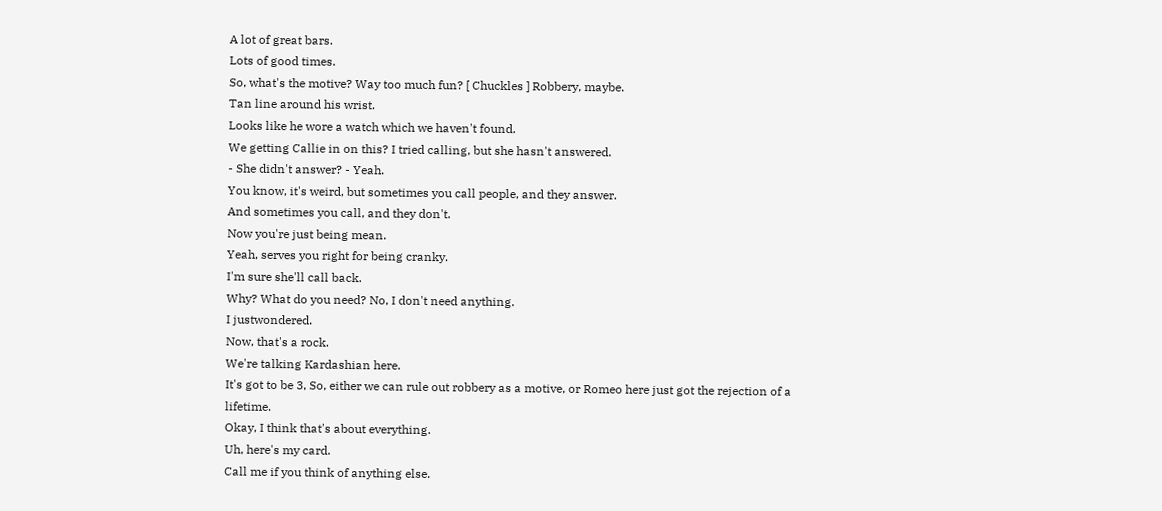A lot of great bars.
Lots of good times.
So, what's the motive? Way too much fun? [ Chuckles ] Robbery, maybe.
Tan line around his wrist.
Looks like he wore a watch which we haven't found.
We getting Callie in on this? I tried calling, but she hasn't answered.
- She didn't answer? - Yeah.
You know, it's weird, but sometimes you call people, and they answer.
And sometimes you call, and they don't.
Now you're just being mean.
Yeah, serves you right for being cranky.
I'm sure she'll call back.
Why? What do you need? No, I don't need anything.
I justwondered.
Now, that's a rock.
We're talking Kardashian here.
It's got to be 3, So, either we can rule out robbery as a motive, or Romeo here just got the rejection of a lifetime.
Okay, I think that's about everything.
Uh, here's my card.
Call me if you think of anything else.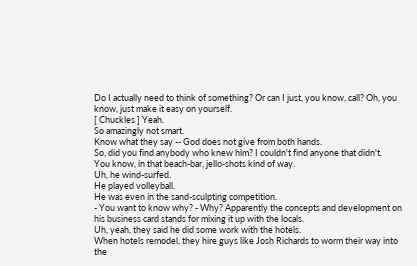Do I actually need to think of something? Or can I just, you know, call? Oh, you know, just make it easy on yourself.
[ Chuckles ] Yeah.
So amazingly not smart.
Know what they say -- God does not give from both hands.
So, did you find anybody who knew him? I couldn't find anyone that didn't.
You know, in that beach-bar, jello-shots kind of way.
Uh, he wind-surfed.
He played volleyball.
He was even in the sand-sculpting competition.
- You want to know why? - Why? Apparently the concepts and development on his business card stands for mixing it up with the locals.
Uh, yeah, they said he did some work with the hotels.
When hotels remodel, they hire guys like Josh Richards to worm their way into the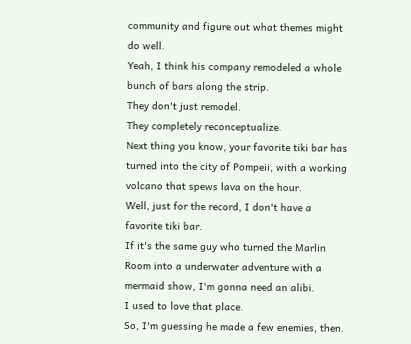community and figure out what themes might do well.
Yeah, I think his company remodeled a whole bunch of bars along the strip.
They don't just remodel.
They completely reconceptualize.
Next thing you know, your favorite tiki bar has turned into the city of Pompeii, with a working volcano that spews lava on the hour.
Well, just for the record, I don't have a favorite tiki bar.
If it's the same guy who turned the Marlin Room into a underwater adventure with a mermaid show, I'm gonna need an alibi.
I used to love that place.
So, I'm guessing he made a few enemies, then.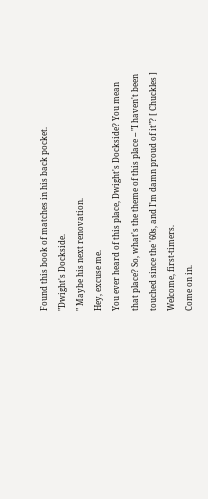Found this book of matches in his back pocket.
"Dwight's Dockside.
" Maybe his next renovation.
Hey, excuse me.
You ever heard of this place, Dwight's Dockside? You mean that place? So, what's the theme of this place -- "I haven't been touched since the '60s, and I'm damn proud of it"? [ Chuckles ] Welcome, first-timers.
Come on in.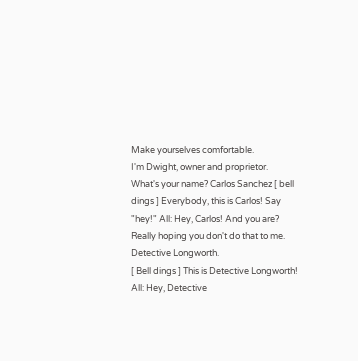Make yourselves comfortable.
I'm Dwight, owner and proprietor.
What's your name? Carlos Sanchez [ bell dings ] Everybody, this is Carlos! Say "hey!" All: Hey, Carlos! And you are? Really hoping you don't do that to me.
Detective Longworth.
[ Bell dings ] This is Detective Longworth! All: Hey, Detective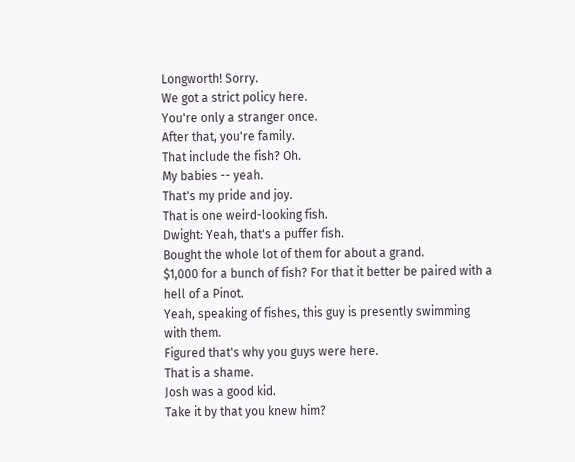Longworth! Sorry.
We got a strict policy here.
You're only a stranger once.
After that, you're family.
That include the fish? Oh.
My babies -- yeah.
That's my pride and joy.
That is one weird-looking fish.
Dwight: Yeah, that's a puffer fish.
Bought the whole lot of them for about a grand.
$1,000 for a bunch of fish? For that it better be paired with a hell of a Pinot.
Yeah, speaking of fishes, this guy is presently swimming with them.
Figured that's why you guys were here.
That is a shame.
Josh was a good kid.
Take it by that you knew him?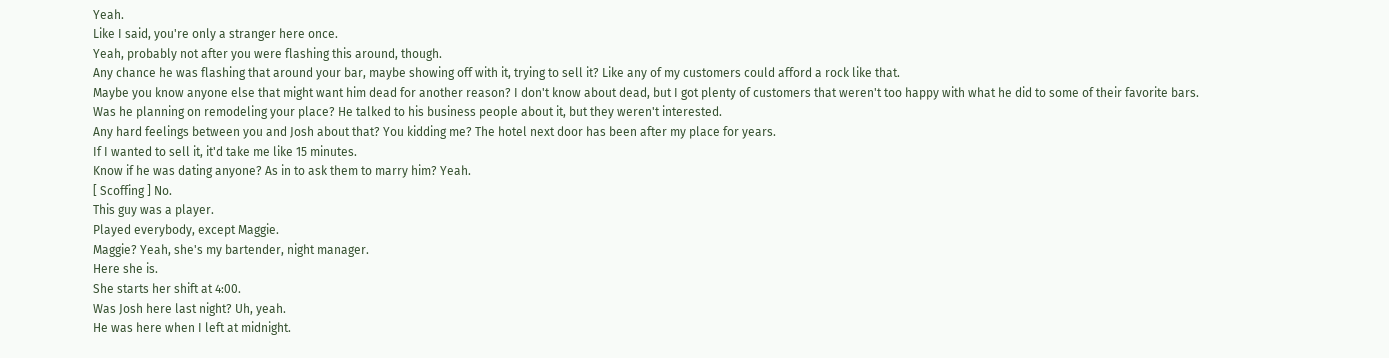Yeah.
Like I said, you're only a stranger here once.
Yeah, probably not after you were flashing this around, though.
Any chance he was flashing that around your bar, maybe showing off with it, trying to sell it? Like any of my customers could afford a rock like that.
Maybe you know anyone else that might want him dead for another reason? I don't know about dead, but I got plenty of customers that weren't too happy with what he did to some of their favorite bars.
Was he planning on remodeling your place? He talked to his business people about it, but they weren't interested.
Any hard feelings between you and Josh about that? You kidding me? The hotel next door has been after my place for years.
If I wanted to sell it, it'd take me like 15 minutes.
Know if he was dating anyone? As in to ask them to marry him? Yeah.
[ Scoffing ] No.
This guy was a player.
Played everybody, except Maggie.
Maggie? Yeah, she's my bartender, night manager.
Here she is.
She starts her shift at 4:00.
Was Josh here last night? Uh, yeah.
He was here when I left at midnight.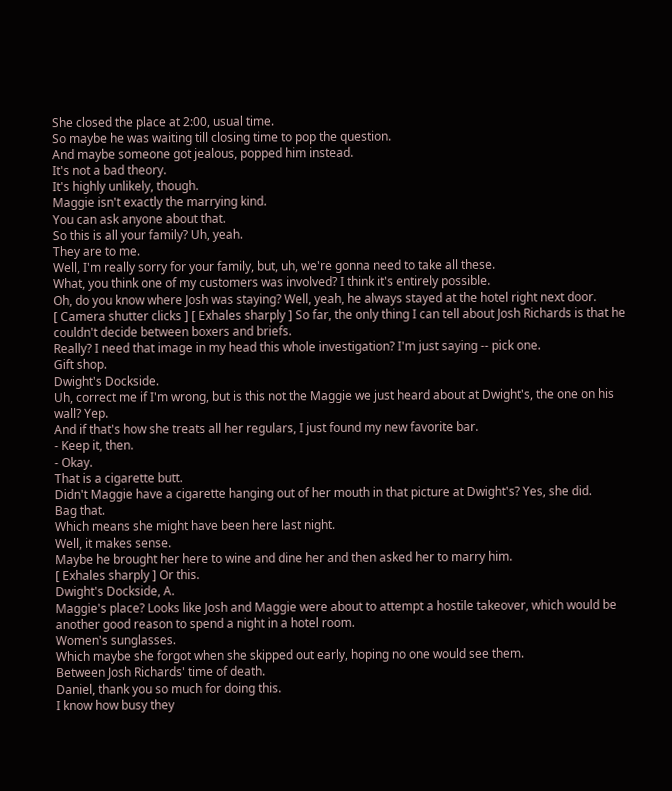She closed the place at 2:00, usual time.
So maybe he was waiting till closing time to pop the question.
And maybe someone got jealous, popped him instead.
It's not a bad theory.
It's highly unlikely, though.
Maggie isn't exactly the marrying kind.
You can ask anyone about that.
So this is all your family? Uh, yeah.
They are to me.
Well, I'm really sorry for your family, but, uh, we're gonna need to take all these.
What, you think one of my customers was involved? I think it's entirely possible.
Oh, do you know where Josh was staying? Well, yeah, he always stayed at the hotel right next door.
[ Camera shutter clicks ] [ Exhales sharply ] So far, the only thing I can tell about Josh Richards is that he couldn't decide between boxers and briefs.
Really? I need that image in my head this whole investigation? I'm just saying -- pick one.
Gift shop.
Dwight's Dockside.
Uh, correct me if I'm wrong, but is this not the Maggie we just heard about at Dwight's, the one on his wall? Yep.
And if that's how she treats all her regulars, I just found my new favorite bar.
- Keep it, then.
- Okay.
That is a cigarette butt.
Didn't Maggie have a cigarette hanging out of her mouth in that picture at Dwight's? Yes, she did.
Bag that.
Which means she might have been here last night.
Well, it makes sense.
Maybe he brought her here to wine and dine her and then asked her to marry him.
[ Exhales sharply ] Or this.
Dwight's Dockside, A.
Maggie's place? Looks like Josh and Maggie were about to attempt a hostile takeover, which would be another good reason to spend a night in a hotel room.
Women's sunglasses.
Which maybe she forgot when she skipped out early, hoping no one would see them.
Between Josh Richards' time of death.
Daniel, thank you so much for doing this.
I know how busy they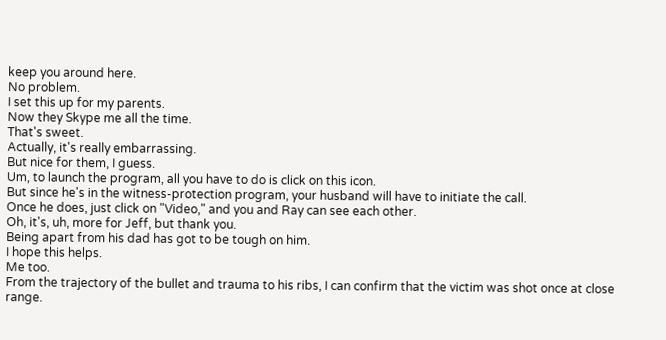keep you around here.
No problem.
I set this up for my parents.
Now they Skype me all the time.
That's sweet.
Actually, it's really embarrassing.
But nice for them, I guess.
Um, to launch the program, all you have to do is click on this icon.
But since he's in the witness-protection program, your husband will have to initiate the call.
Once he does, just click on "Video," and you and Ray can see each other.
Oh, it's, uh, more for Jeff, but thank you.
Being apart from his dad has got to be tough on him.
I hope this helps.
Me too.
From the trajectory of the bullet and trauma to his ribs, I can confirm that the victim was shot once at close range.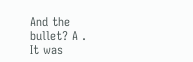And the bullet? A .
It was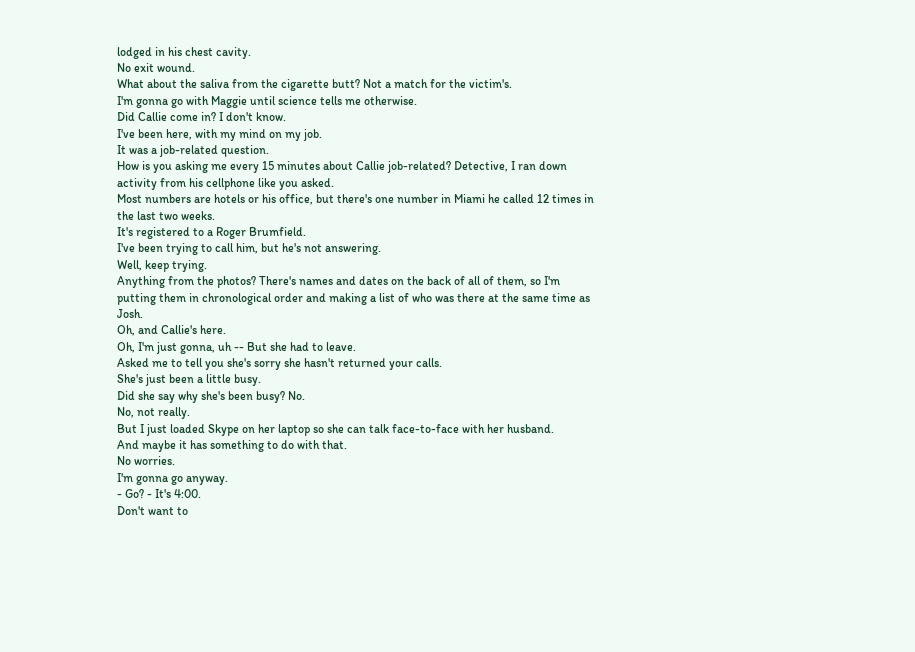lodged in his chest cavity.
No exit wound.
What about the saliva from the cigarette butt? Not a match for the victim's.
I'm gonna go with Maggie until science tells me otherwise.
Did Callie come in? I don't know.
I've been here, with my mind on my job.
It was a job-related question.
How is you asking me every 15 minutes about Callie job-related? Detective, I ran down activity from his cellphone like you asked.
Most numbers are hotels or his office, but there's one number in Miami he called 12 times in the last two weeks.
It's registered to a Roger Brumfield.
I've been trying to call him, but he's not answering.
Well, keep trying.
Anything from the photos? There's names and dates on the back of all of them, so I'm putting them in chronological order and making a list of who was there at the same time as Josh.
Oh, and Callie's here.
Oh, I'm just gonna, uh -- But she had to leave.
Asked me to tell you she's sorry she hasn't returned your calls.
She's just been a little busy.
Did she say why she's been busy? No.
No, not really.
But I just loaded Skype on her laptop so she can talk face-to-face with her husband.
And maybe it has something to do with that.
No worries.
I'm gonna go anyway.
- Go? - It's 4:00.
Don't want to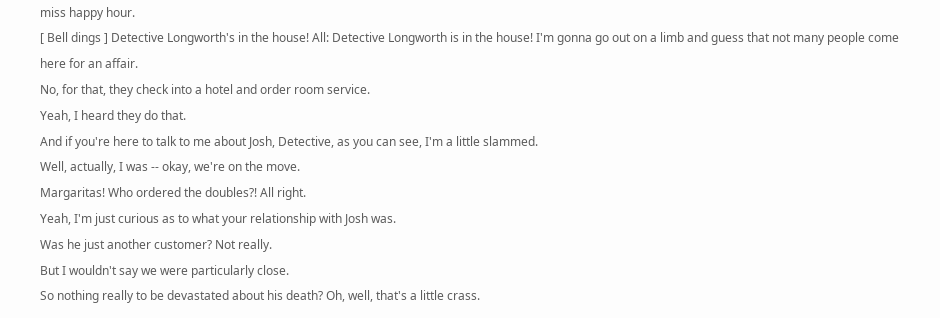miss happy hour.
[ Bell dings ] Detective Longworth's in the house! All: Detective Longworth is in the house! I'm gonna go out on a limb and guess that not many people come here for an affair.
No, for that, they check into a hotel and order room service.
Yeah, I heard they do that.
And if you're here to talk to me about Josh, Detective, as you can see, I'm a little slammed.
Well, actually, I was -- okay, we're on the move.
Margaritas! Who ordered the doubles?! All right.
Yeah, I'm just curious as to what your relationship with Josh was.
Was he just another customer? Not really.
But I wouldn't say we were particularly close.
So nothing really to be devastated about his death? Oh, well, that's a little crass.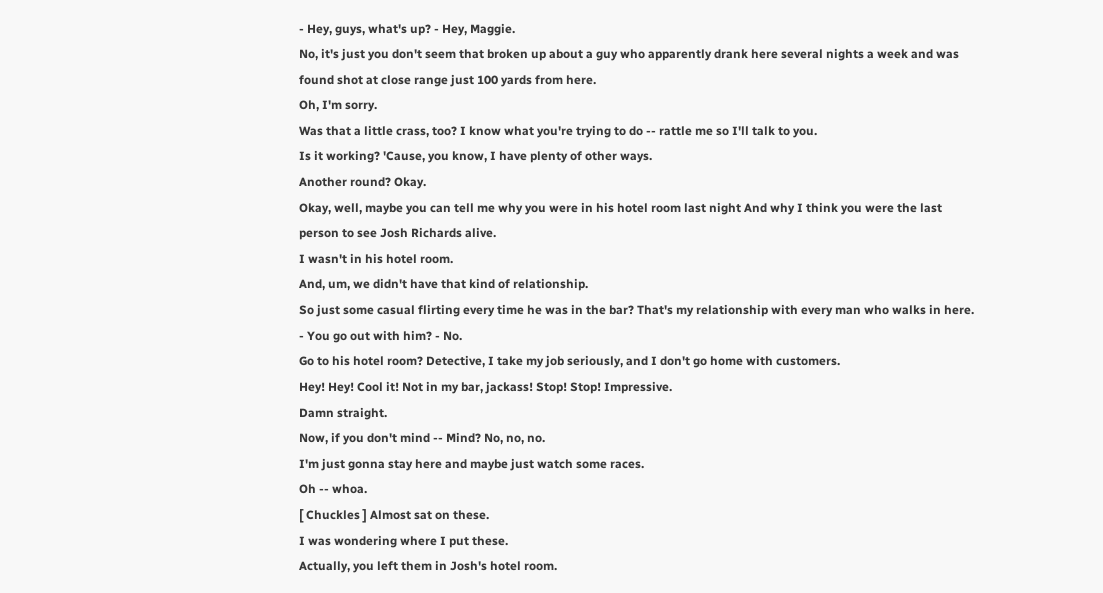- Hey, guys, what's up? - Hey, Maggie.
No, it's just you don't seem that broken up about a guy who apparently drank here several nights a week and was found shot at close range just 100 yards from here.
Oh, I'm sorry.
Was that a little crass, too? I know what you're trying to do -- rattle me so I'll talk to you.
Is it working? 'Cause, you know, I have plenty of other ways.
Another round? Okay.
Okay, well, maybe you can tell me why you were in his hotel room last night And why I think you were the last person to see Josh Richards alive.
I wasn't in his hotel room.
And, um, we didn't have that kind of relationship.
So just some casual flirting every time he was in the bar? That's my relationship with every man who walks in here.
- You go out with him? - No.
Go to his hotel room? Detective, I take my job seriously, and I don't go home with customers.
Hey! Hey! Cool it! Not in my bar, jackass! Stop! Stop! Impressive.
Damn straight.
Now, if you don't mind -- Mind? No, no, no.
I'm just gonna stay here and maybe just watch some races.
Oh -- whoa.
[ Chuckles ] Almost sat on these.
I was wondering where I put these.
Actually, you left them in Josh's hotel room.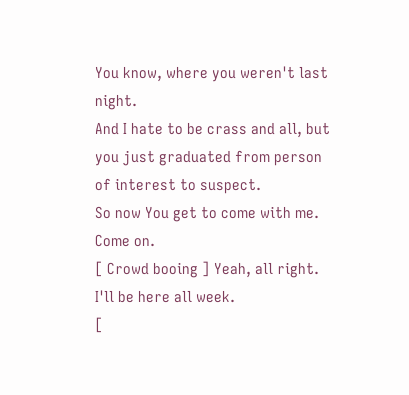You know, where you weren't last night.
And I hate to be crass and all, but you just graduated from person of interest to suspect.
So now You get to come with me.
Come on.
[ Crowd booing ] Yeah, all right.
I'll be here all week.
[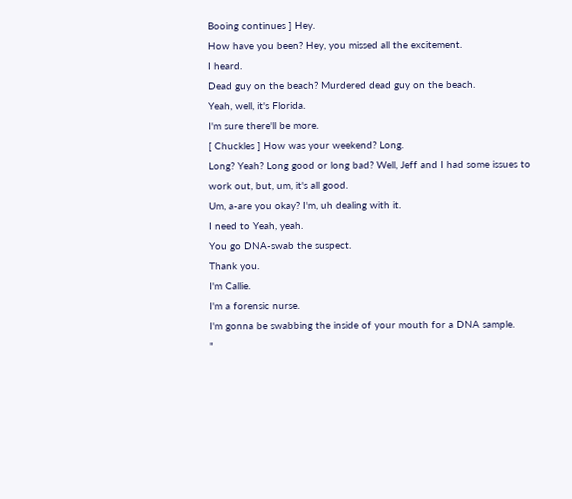Booing continues ] Hey.
How have you been? Hey, you missed all the excitement.
I heard.
Dead guy on the beach? Murdered dead guy on the beach.
Yeah, well, it's Florida.
I'm sure there'll be more.
[ Chuckles ] How was your weekend? Long.
Long? Yeah? Long good or long bad? Well, Jeff and I had some issues to work out, but, um, it's all good.
Um, a-are you okay? I'm, uh dealing with it.
I need to Yeah, yeah.
You go DNA-swab the suspect.
Thank you.
I'm Callie.
I'm a forensic nurse.
I'm gonna be swabbing the inside of your mouth for a DNA sample.
"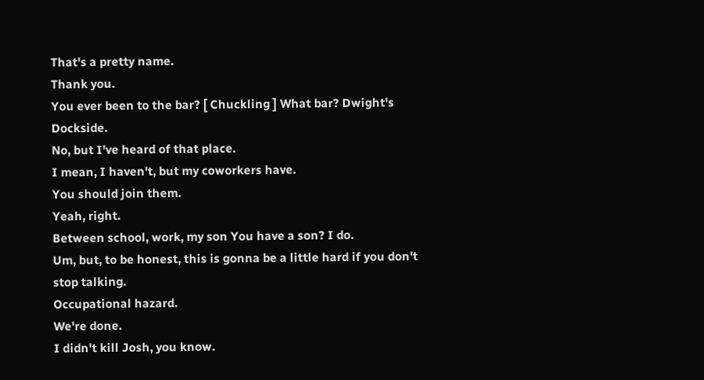That's a pretty name.
Thank you.
You ever been to the bar? [ Chuckling ] What bar? Dwight's Dockside.
No, but I've heard of that place.
I mean, I haven't, but my coworkers have.
You should join them.
Yeah, right.
Between school, work, my son You have a son? I do.
Um, but, to be honest, this is gonna be a little hard if you don't stop talking.
Occupational hazard.
We're done.
I didn't kill Josh, you know.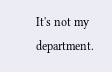It's not my department.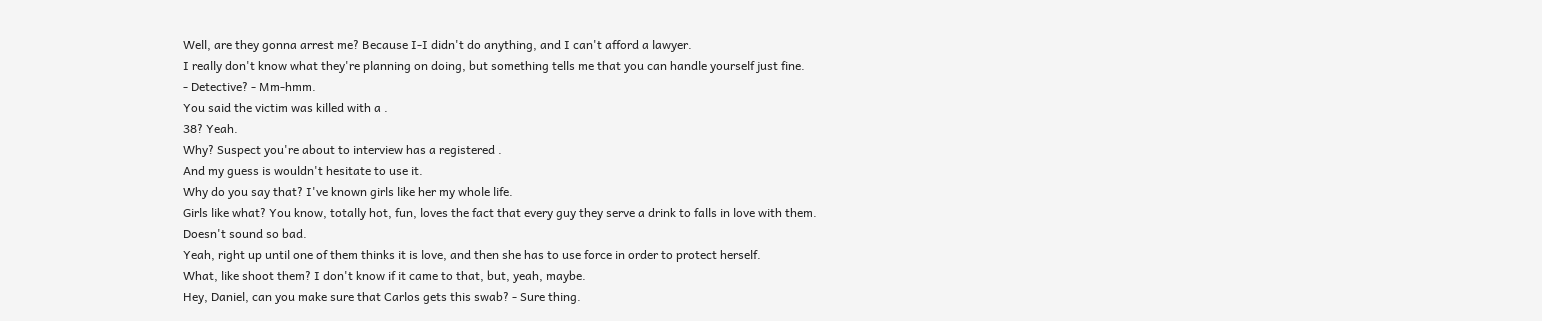Well, are they gonna arrest me? Because I-I didn't do anything, and I can't afford a lawyer.
I really don't know what they're planning on doing, but something tells me that you can handle yourself just fine.
- Detective? - Mm-hmm.
You said the victim was killed with a .
38? Yeah.
Why? Suspect you're about to interview has a registered .
And my guess is wouldn't hesitate to use it.
Why do you say that? I've known girls like her my whole life.
Girls like what? You know, totally hot, fun, loves the fact that every guy they serve a drink to falls in love with them.
Doesn't sound so bad.
Yeah, right up until one of them thinks it is love, and then she has to use force in order to protect herself.
What, like shoot them? I don't know if it came to that, but, yeah, maybe.
Hey, Daniel, can you make sure that Carlos gets this swab? - Sure thing.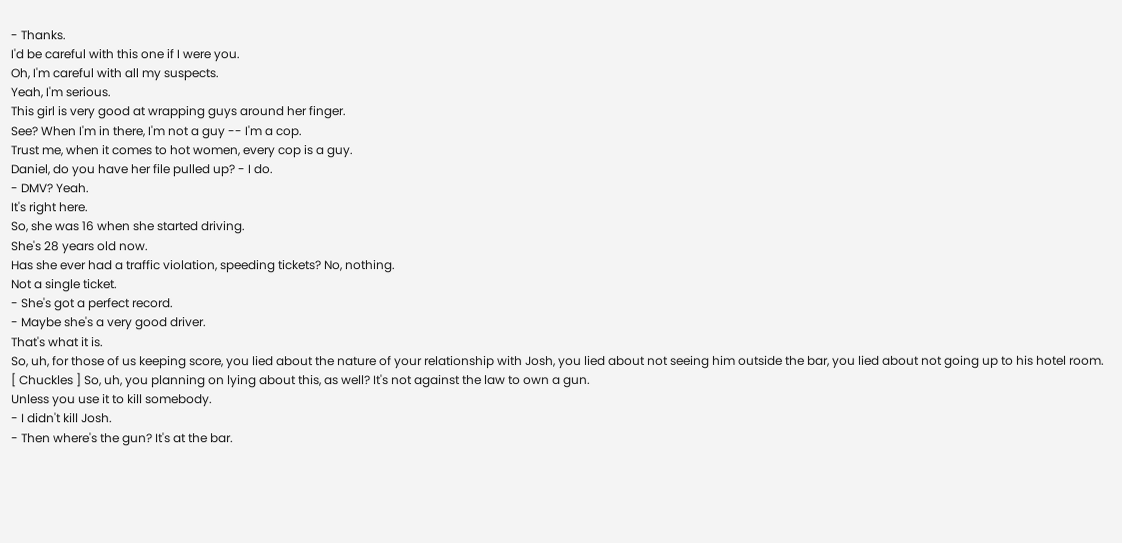- Thanks.
I'd be careful with this one if I were you.
Oh, I'm careful with all my suspects.
Yeah, I'm serious.
This girl is very good at wrapping guys around her finger.
See? When I'm in there, I'm not a guy -- I'm a cop.
Trust me, when it comes to hot women, every cop is a guy.
Daniel, do you have her file pulled up? - I do.
- DMV? Yeah.
It's right here.
So, she was 16 when she started driving.
She's 28 years old now.
Has she ever had a traffic violation, speeding tickets? No, nothing.
Not a single ticket.
- She's got a perfect record.
- Maybe she's a very good driver.
That's what it is.
So, uh, for those of us keeping score, you lied about the nature of your relationship with Josh, you lied about not seeing him outside the bar, you lied about not going up to his hotel room.
[ Chuckles ] So, uh, you planning on lying about this, as well? It's not against the law to own a gun.
Unless you use it to kill somebody.
- I didn't kill Josh.
- Then where's the gun? It's at the bar.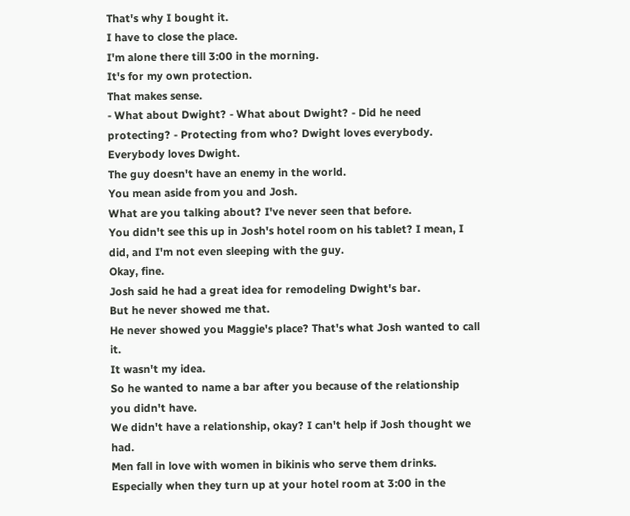That's why I bought it.
I have to close the place.
I'm alone there till 3:00 in the morning.
It's for my own protection.
That makes sense.
- What about Dwight? - What about Dwight? - Did he need protecting? - Protecting from who? Dwight loves everybody.
Everybody loves Dwight.
The guy doesn't have an enemy in the world.
You mean aside from you and Josh.
What are you talking about? I've never seen that before.
You didn't see this up in Josh's hotel room on his tablet? I mean, I did, and I'm not even sleeping with the guy.
Okay, fine.
Josh said he had a great idea for remodeling Dwight's bar.
But he never showed me that.
He never showed you Maggie's place? That's what Josh wanted to call it.
It wasn't my idea.
So he wanted to name a bar after you because of the relationship you didn't have.
We didn't have a relationship, okay? I can't help if Josh thought we had.
Men fall in love with women in bikinis who serve them drinks.
Especially when they turn up at your hotel room at 3:00 in the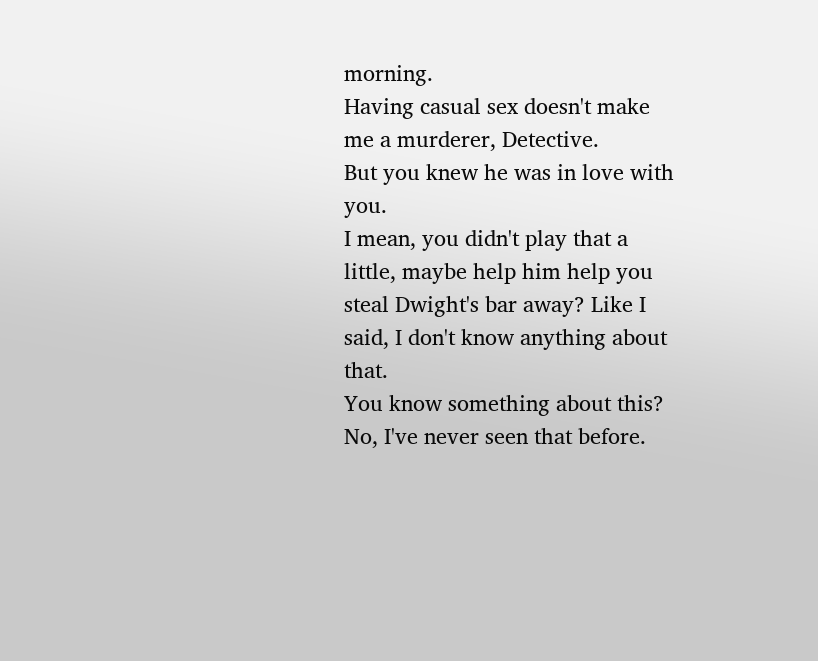morning.
Having casual sex doesn't make me a murderer, Detective.
But you knew he was in love with you.
I mean, you didn't play that a little, maybe help him help you steal Dwight's bar away? Like I said, I don't know anything about that.
You know something about this? No, I've never seen that before.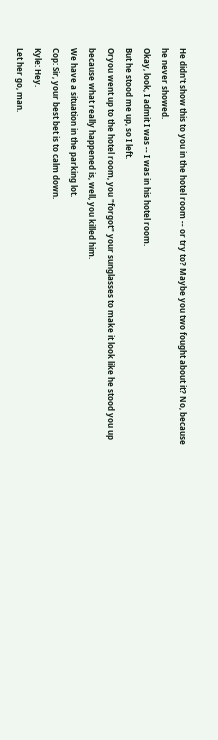He didn't show this to you in the hotel room -- or try to? Maybe you two fought about it? No, because he never showed.
Okay, look, I admit I was -- I was in his hotel room.
But he stood me up, so I left.
Oryou went up to the hotel room, you "forgot" your sunglasses to make it look like he stood you up because what really happened is, well, you killed him.
We have a situation in the parking lot.
Cop: Sir, your best bet is to calm down.
Kyle: Hey.
Let her go, man.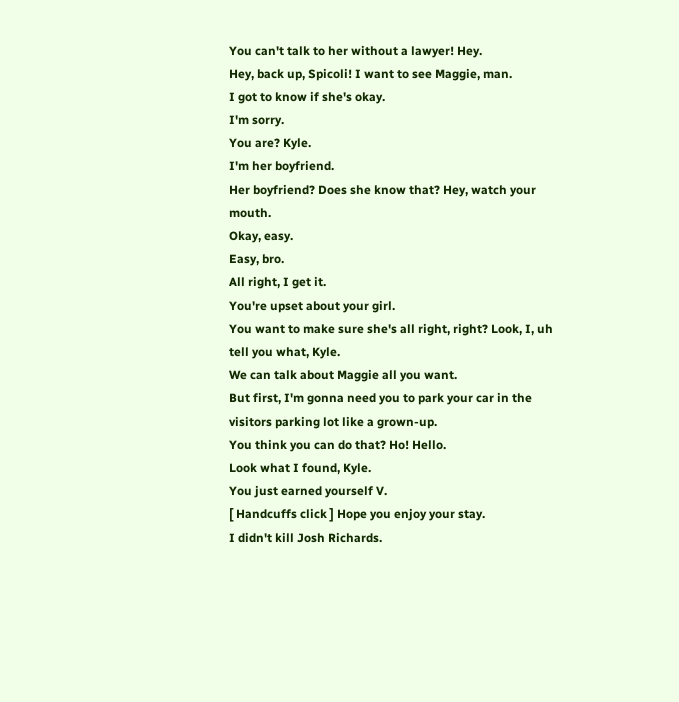You can't talk to her without a lawyer! Hey.
Hey, back up, Spicoli! I want to see Maggie, man.
I got to know if she's okay.
I'm sorry.
You are? Kyle.
I'm her boyfriend.
Her boyfriend? Does she know that? Hey, watch your mouth.
Okay, easy.
Easy, bro.
All right, I get it.
You're upset about your girl.
You want to make sure she's all right, right? Look, I, uh tell you what, Kyle.
We can talk about Maggie all you want.
But first, I'm gonna need you to park your car in the visitors parking lot like a grown-up.
You think you can do that? Ho! Hello.
Look what I found, Kyle.
You just earned yourself V.
[ Handcuffs click ] Hope you enjoy your stay.
I didn't kill Josh Richards.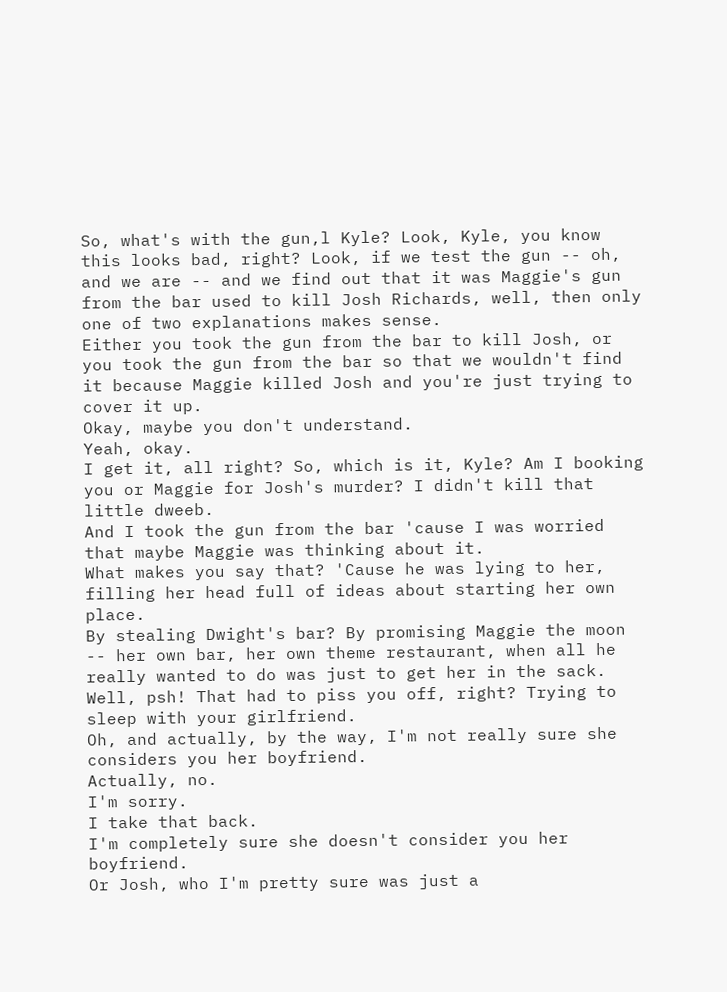So, what's with the gun,l Kyle? Look, Kyle, you know this looks bad, right? Look, if we test the gun -- oh, and we are -- and we find out that it was Maggie's gun from the bar used to kill Josh Richards, well, then only one of two explanations makes sense.
Either you took the gun from the bar to kill Josh, or you took the gun from the bar so that we wouldn't find it because Maggie killed Josh and you're just trying to cover it up.
Okay, maybe you don't understand.
Yeah, okay.
I get it, all right? So, which is it, Kyle? Am I booking you or Maggie for Josh's murder? I didn't kill that little dweeb.
And I took the gun from the bar 'cause I was worried that maybe Maggie was thinking about it.
What makes you say that? 'Cause he was lying to her, filling her head full of ideas about starting her own place.
By stealing Dwight's bar? By promising Maggie the moon -- her own bar, her own theme restaurant, when all he really wanted to do was just to get her in the sack.
Well, psh! That had to piss you off, right? Trying to sleep with your girlfriend.
Oh, and actually, by the way, I'm not really sure she considers you her boyfriend.
Actually, no.
I'm sorry.
I take that back.
I'm completely sure she doesn't consider you her boyfriend.
Or Josh, who I'm pretty sure was just a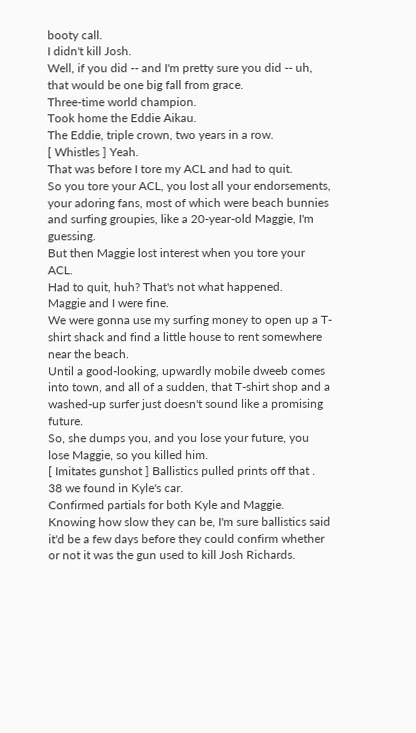booty call.
I didn't kill Josh.
Well, if you did -- and I'm pretty sure you did -- uh, that would be one big fall from grace.
Three-time world champion.
Took home the Eddie Aikau.
The Eddie, triple crown, two years in a row.
[ Whistles ] Yeah.
That was before I tore my ACL and had to quit.
So you tore your ACL, you lost all your endorsements, your adoring fans, most of which were beach bunnies and surfing groupies, like a 20-year-old Maggie, I'm guessing.
But then Maggie lost interest when you tore your ACL.
Had to quit, huh? That's not what happened.
Maggie and I were fine.
We were gonna use my surfing money to open up a T-shirt shack and find a little house to rent somewhere near the beach.
Until a good-looking, upwardly mobile dweeb comes into town, and all of a sudden, that T-shirt shop and a washed-up surfer just doesn't sound like a promising future.
So, she dumps you, and you lose your future, you lose Maggie, so you killed him.
[ Imitates gunshot ] Ballistics pulled prints off that .
38 we found in Kyle's car.
Confirmed partials for both Kyle and Maggie.
Knowing how slow they can be, I'm sure ballistics said it'd be a few days before they could confirm whether or not it was the gun used to kill Josh Richards.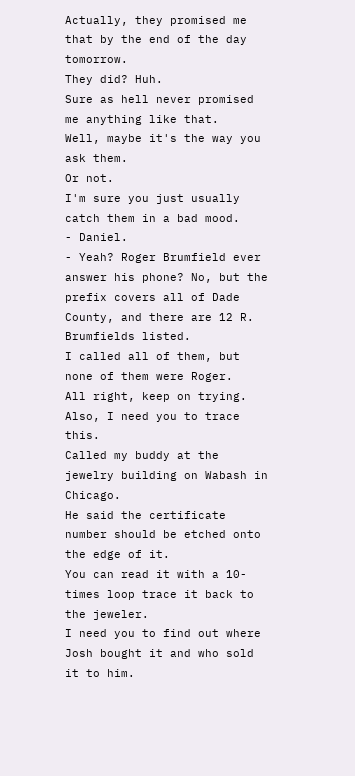Actually, they promised me that by the end of the day tomorrow.
They did? Huh.
Sure as hell never promised me anything like that.
Well, maybe it's the way you ask them.
Or not.
I'm sure you just usually catch them in a bad mood.
- Daniel.
- Yeah? Roger Brumfield ever answer his phone? No, but the prefix covers all of Dade County, and there are 12 R.
Brumfields listed.
I called all of them, but none of them were Roger.
All right, keep on trying.
Also, I need you to trace this.
Called my buddy at the jewelry building on Wabash in Chicago.
He said the certificate number should be etched onto the edge of it.
You can read it with a 10-times loop trace it back to the jeweler.
I need you to find out where Josh bought it and who sold it to him.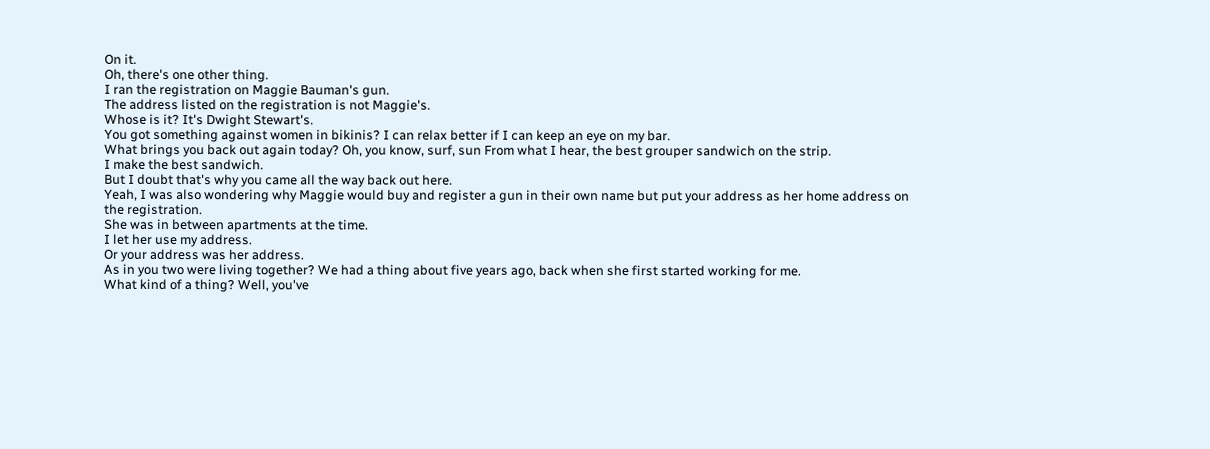On it.
Oh, there's one other thing.
I ran the registration on Maggie Bauman's gun.
The address listed on the registration is not Maggie's.
Whose is it? It's Dwight Stewart's.
You got something against women in bikinis? I can relax better if I can keep an eye on my bar.
What brings you back out again today? Oh, you know, surf, sun From what I hear, the best grouper sandwich on the strip.
I make the best sandwich.
But I doubt that's why you came all the way back out here.
Yeah, I was also wondering why Maggie would buy and register a gun in their own name but put your address as her home address on the registration.
She was in between apartments at the time.
I let her use my address.
Or your address was her address.
As in you two were living together? We had a thing about five years ago, back when she first started working for me.
What kind of a thing? Well, you've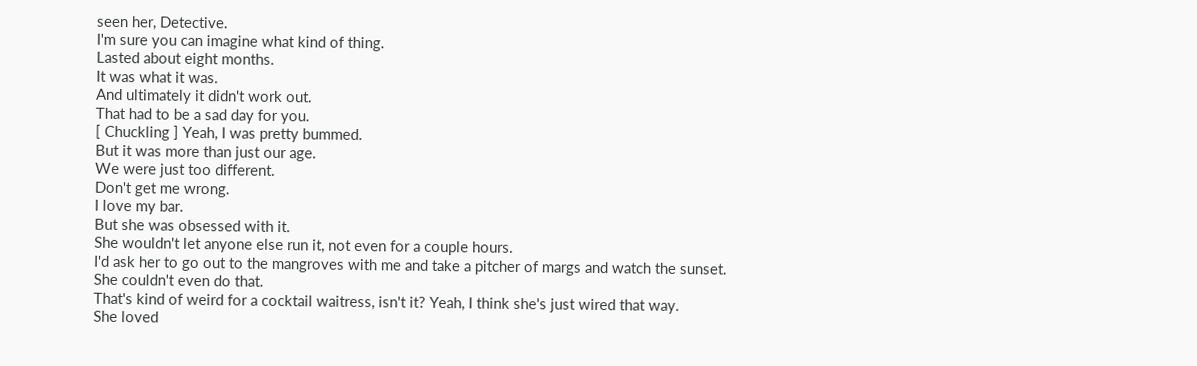seen her, Detective.
I'm sure you can imagine what kind of thing.
Lasted about eight months.
It was what it was.
And ultimately it didn't work out.
That had to be a sad day for you.
[ Chuckling ] Yeah, I was pretty bummed.
But it was more than just our age.
We were just too different.
Don't get me wrong.
I love my bar.
But she was obsessed with it.
She wouldn't let anyone else run it, not even for a couple hours.
I'd ask her to go out to the mangroves with me and take a pitcher of margs and watch the sunset.
She couldn't even do that.
That's kind of weird for a cocktail waitress, isn't it? Yeah, I think she's just wired that way.
She loved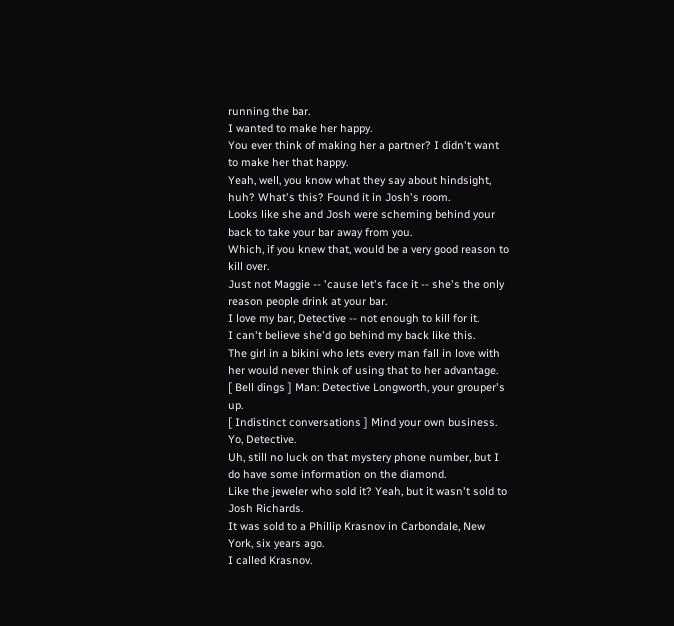running the bar.
I wanted to make her happy.
You ever think of making her a partner? I didn't want to make her that happy.
Yeah, well, you know what they say about hindsight, huh? What's this? Found it in Josh's room.
Looks like she and Josh were scheming behind your back to take your bar away from you.
Which, if you knew that, would be a very good reason to kill over.
Just not Maggie -- 'cause let's face it -- she's the only reason people drink at your bar.
I love my bar, Detective -- not enough to kill for it.
I can't believe she'd go behind my back like this.
The girl in a bikini who lets every man fall in love with her would never think of using that to her advantage.
[ Bell dings ] Man: Detective Longworth, your grouper's up.
[ Indistinct conversations ] Mind your own business.
Yo, Detective.
Uh, still no luck on that mystery phone number, but I do have some information on the diamond.
Like the jeweler who sold it? Yeah, but it wasn't sold to Josh Richards.
It was sold to a Phillip Krasnov in Carbondale, New York, six years ago.
I called Krasnov.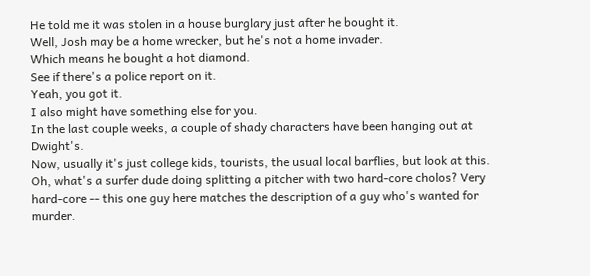He told me it was stolen in a house burglary just after he bought it.
Well, Josh may be a home wrecker, but he's not a home invader.
Which means he bought a hot diamond.
See if there's a police report on it.
Yeah, you got it.
I also might have something else for you.
In the last couple weeks, a couple of shady characters have been hanging out at Dwight's.
Now, usually it's just college kids, tourists, the usual local barflies, but look at this.
Oh, what's a surfer dude doing splitting a pitcher with two hard-core cholos? Very hard-core -- this one guy here matches the description of a guy who's wanted for murder.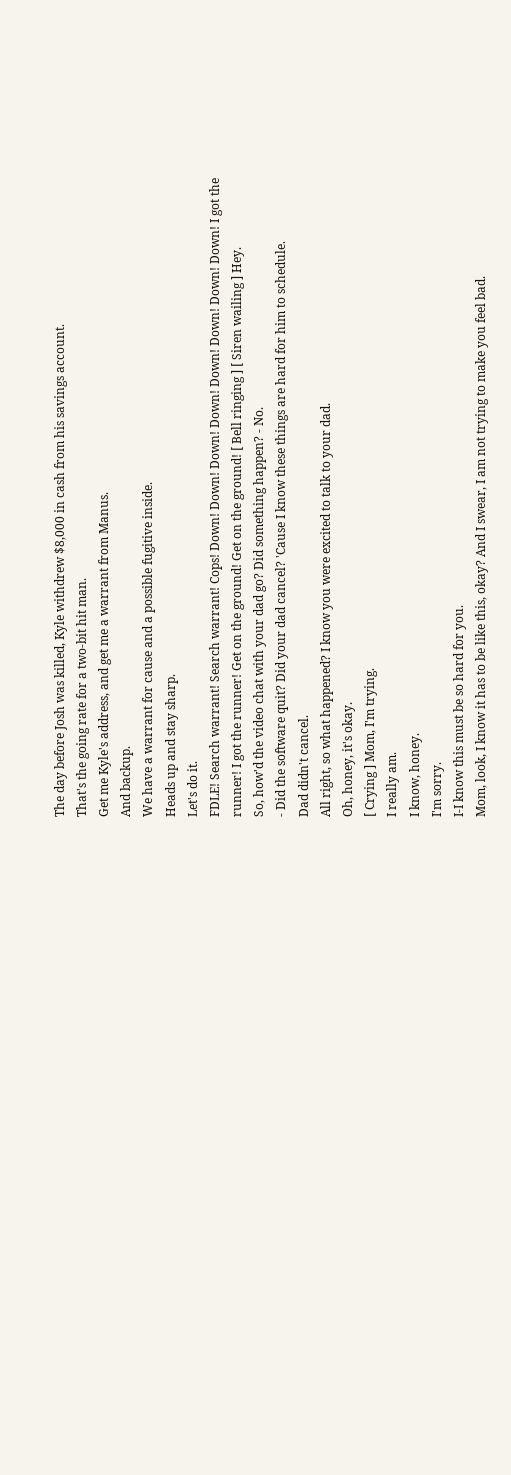The day before Josh was killed, Kyle withdrew $8,000 in cash from his savings account.
That's the going rate for a two-bit hit man.
Get me Kyle's address, and get me a warrant from Manus.
And backup.
We have a warrant for cause and a possible fugitive inside.
Heads up and stay sharp.
Let's do it.
FDLE! Search warrant! Search warrant! Cops! Down! Down! Down! Down! Down! Down! Down! Down! I got the runner! I got the runner! Get on the ground! Get on the ground! [ Bell ringing ] [ Siren wailing ] Hey.
So, how'd the video chat with your dad go? Did something happen? - No.
- Did the software quit? Did your dad cancel? 'Cause I know these things are hard for him to schedule.
Dad didn't cancel.
All right, so what happened? I know you were excited to talk to your dad.
Oh, honey, it's okay.
[ Crying ] Mom, I'm trying.
I really am.
I know, honey.
I'm sorry.
I-I know this must be so hard for you.
Mom, look, I know it has to be like this, okay? And I swear, I am not trying to make you feel bad.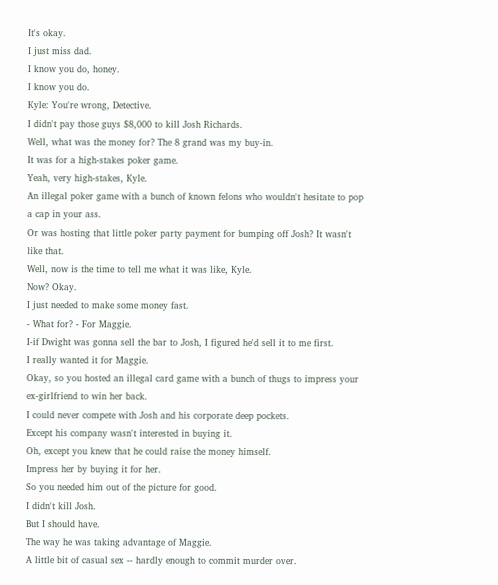It's okay.
I just miss dad.
I know you do, honey.
I know you do.
Kyle: You're wrong, Detective.
I didn't pay those guys $8,000 to kill Josh Richards.
Well, what was the money for? The 8 grand was my buy-in.
It was for a high-stakes poker game.
Yeah, very high-stakes, Kyle.
An illegal poker game with a bunch of known felons who wouldn't hesitate to pop a cap in your ass.
Or was hosting that little poker party payment for bumping off Josh? It wasn't like that.
Well, now is the time to tell me what it was like, Kyle.
Now? Okay.
I just needed to make some money fast.
- What for? - For Maggie.
I-if Dwight was gonna sell the bar to Josh, I figured he'd sell it to me first.
I really wanted it for Maggie.
Okay, so you hosted an illegal card game with a bunch of thugs to impress your ex-girlfriend to win her back.
I could never compete with Josh and his corporate deep pockets.
Except his company wasn't interested in buying it.
Oh, except you knew that he could raise the money himself.
Impress her by buying it for her.
So you needed him out of the picture for good.
I didn't kill Josh.
But I should have.
The way he was taking advantage of Maggie.
A little bit of casual sex -- hardly enough to commit murder over.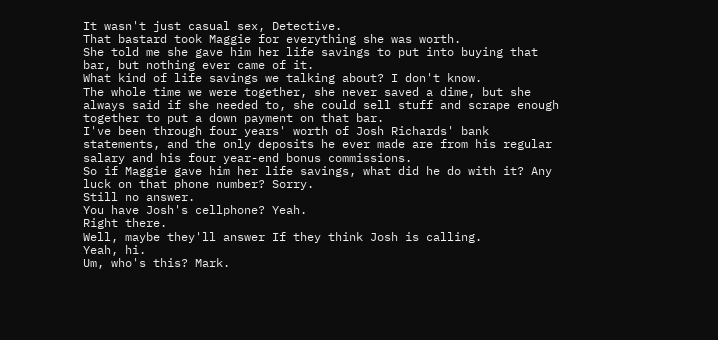It wasn't just casual sex, Detective.
That bastard took Maggie for everything she was worth.
She told me she gave him her life savings to put into buying that bar, but nothing ever came of it.
What kind of life savings we talking about? I don't know.
The whole time we were together, she never saved a dime, but she always said if she needed to, she could sell stuff and scrape enough together to put a down payment on that bar.
I've been through four years' worth of Josh Richards' bank statements, and the only deposits he ever made are from his regular salary and his four year-end bonus commissions.
So if Maggie gave him her life savings, what did he do with it? Any luck on that phone number? Sorry.
Still no answer.
You have Josh's cellphone? Yeah.
Right there.
Well, maybe they'll answer If they think Josh is calling.
Yeah, hi.
Um, who's this? Mark.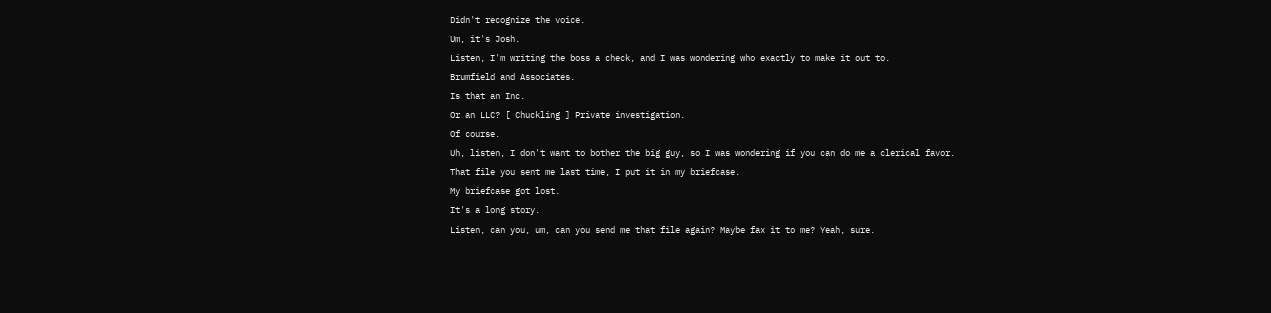Didn't recognize the voice.
Um, it's Josh.
Listen, I'm writing the boss a check, and I was wondering who exactly to make it out to.
Brumfield and Associates.
Is that an Inc.
Or an LLC? [ Chuckling ] Private investigation.
Of course.
Uh, listen, I don't want to bother the big guy, so I was wondering if you can do me a clerical favor.
That file you sent me last time, I put it in my briefcase.
My briefcase got lost.
It's a long story.
Listen, can you, um, can you send me that file again? Maybe fax it to me? Yeah, sure.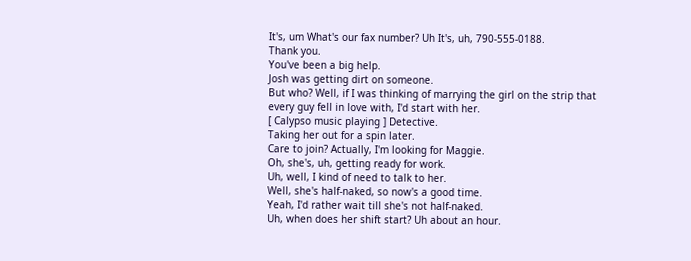It's, um What's our fax number? Uh It's, uh, 790-555-0188.
Thank you.
You've been a big help.
Josh was getting dirt on someone.
But who? Well, if I was thinking of marrying the girl on the strip that every guy fell in love with, I'd start with her.
[ Calypso music playing ] Detective.
Taking her out for a spin later.
Care to join? Actually, I'm looking for Maggie.
Oh, she's, uh, getting ready for work.
Uh, well, I kind of need to talk to her.
Well, she's half-naked, so now's a good time.
Yeah, I'd rather wait till she's not half-naked.
Uh, when does her shift start? Uh about an hour.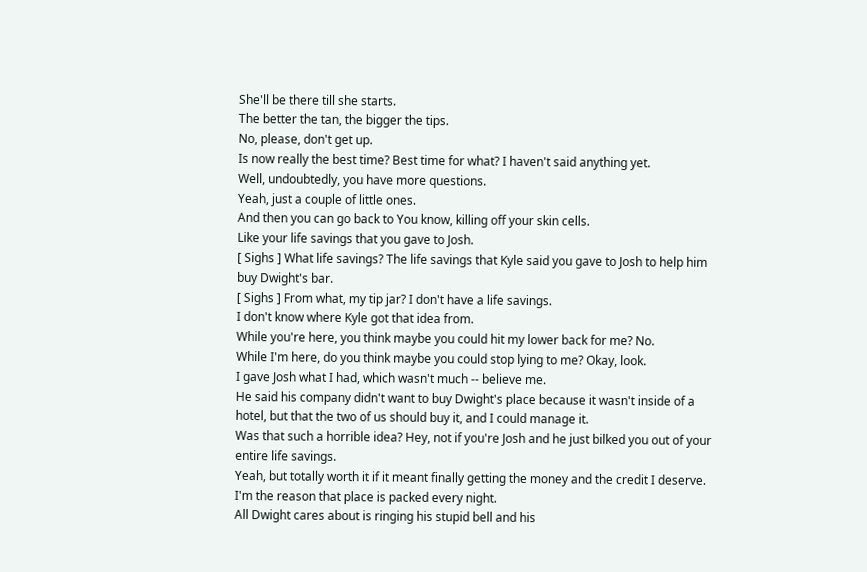She'll be there till she starts.
The better the tan, the bigger the tips.
No, please, don't get up.
Is now really the best time? Best time for what? I haven't said anything yet.
Well, undoubtedly, you have more questions.
Yeah, just a couple of little ones.
And then you can go back to You know, killing off your skin cells.
Like your life savings that you gave to Josh.
[ Sighs ] What life savings? The life savings that Kyle said you gave to Josh to help him buy Dwight's bar.
[ Sighs ] From what, my tip jar? I don't have a life savings.
I don't know where Kyle got that idea from.
While you're here, you think maybe you could hit my lower back for me? No.
While I'm here, do you think maybe you could stop lying to me? Okay, look.
I gave Josh what I had, which wasn't much -- believe me.
He said his company didn't want to buy Dwight's place because it wasn't inside of a hotel, but that the two of us should buy it, and I could manage it.
Was that such a horrible idea? Hey, not if you're Josh and he just bilked you out of your entire life savings.
Yeah, but totally worth it if it meant finally getting the money and the credit I deserve.
I'm the reason that place is packed every night.
All Dwight cares about is ringing his stupid bell and his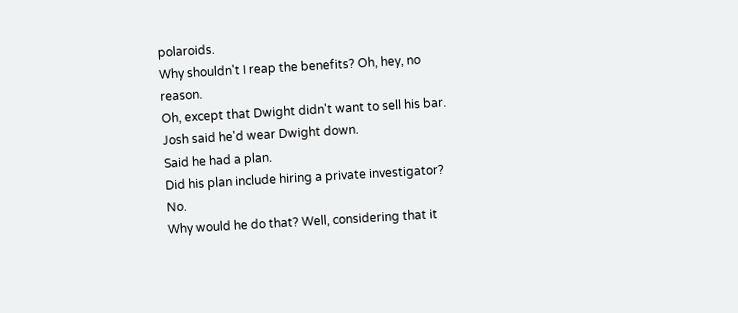polaroids.
Why shouldn't I reap the benefits? Oh, hey, no reason.
Oh, except that Dwight didn't want to sell his bar.
Josh said he'd wear Dwight down.
Said he had a plan.
Did his plan include hiring a private investigator? No.
Why would he do that? Well, considering that it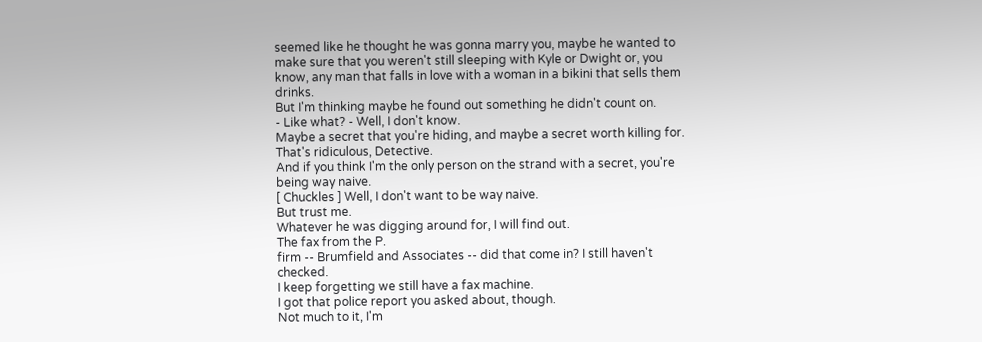seemed like he thought he was gonna marry you, maybe he wanted to make sure that you weren't still sleeping with Kyle or Dwight or, you know, any man that falls in love with a woman in a bikini that sells them drinks.
But I'm thinking maybe he found out something he didn't count on.
- Like what? - Well, I don't know.
Maybe a secret that you're hiding, and maybe a secret worth killing for.
That's ridiculous, Detective.
And if you think I'm the only person on the strand with a secret, you're being way naive.
[ Chuckles ] Well, I don't want to be way naive.
But trust me.
Whatever he was digging around for, I will find out.
The fax from the P.
firm -- Brumfield and Associates -- did that come in? I still haven't checked.
I keep forgetting we still have a fax machine.
I got that police report you asked about, though.
Not much to it, I'm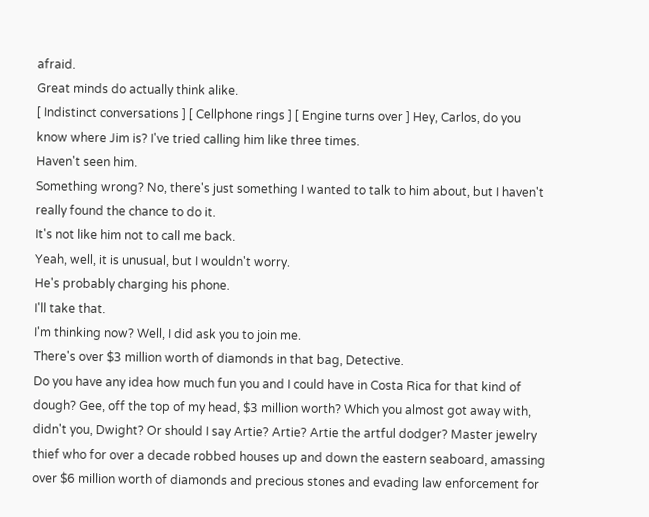afraid.
Great minds do actually think alike.
[ Indistinct conversations ] [ Cellphone rings ] [ Engine turns over ] Hey, Carlos, do you know where Jim is? I've tried calling him like three times.
Haven't seen him.
Something wrong? No, there's just something I wanted to talk to him about, but I haven't really found the chance to do it.
It's not like him not to call me back.
Yeah, well, it is unusual, but I wouldn't worry.
He's probably charging his phone.
I'll take that.
I'm thinking now? Well, I did ask you to join me.
There's over $3 million worth of diamonds in that bag, Detective.
Do you have any idea how much fun you and I could have in Costa Rica for that kind of dough? Gee, off the top of my head, $3 million worth? Which you almost got away with, didn't you, Dwight? Or should I say Artie? Artie? Artie the artful dodger? Master jewelry thief who for over a decade robbed houses up and down the eastern seaboard, amassing over $6 million worth of diamonds and precious stones and evading law enforcement for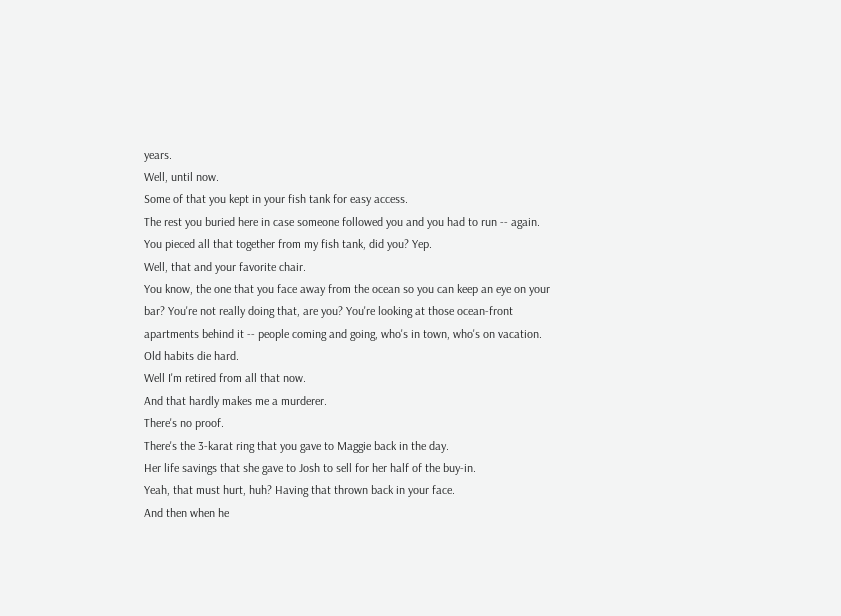years.
Well, until now.
Some of that you kept in your fish tank for easy access.
The rest you buried here in case someone followed you and you had to run -- again.
You pieced all that together from my fish tank, did you? Yep.
Well, that and your favorite chair.
You know, the one that you face away from the ocean so you can keep an eye on your bar? You're not really doing that, are you? You're looking at those ocean-front apartments behind it -- people coming and going, who's in town, who's on vacation.
Old habits die hard.
Well I'm retired from all that now.
And that hardly makes me a murderer.
There's no proof.
There's the 3-karat ring that you gave to Maggie back in the day.
Her life savings that she gave to Josh to sell for her half of the buy-in.
Yeah, that must hurt, huh? Having that thrown back in your face.
And then when he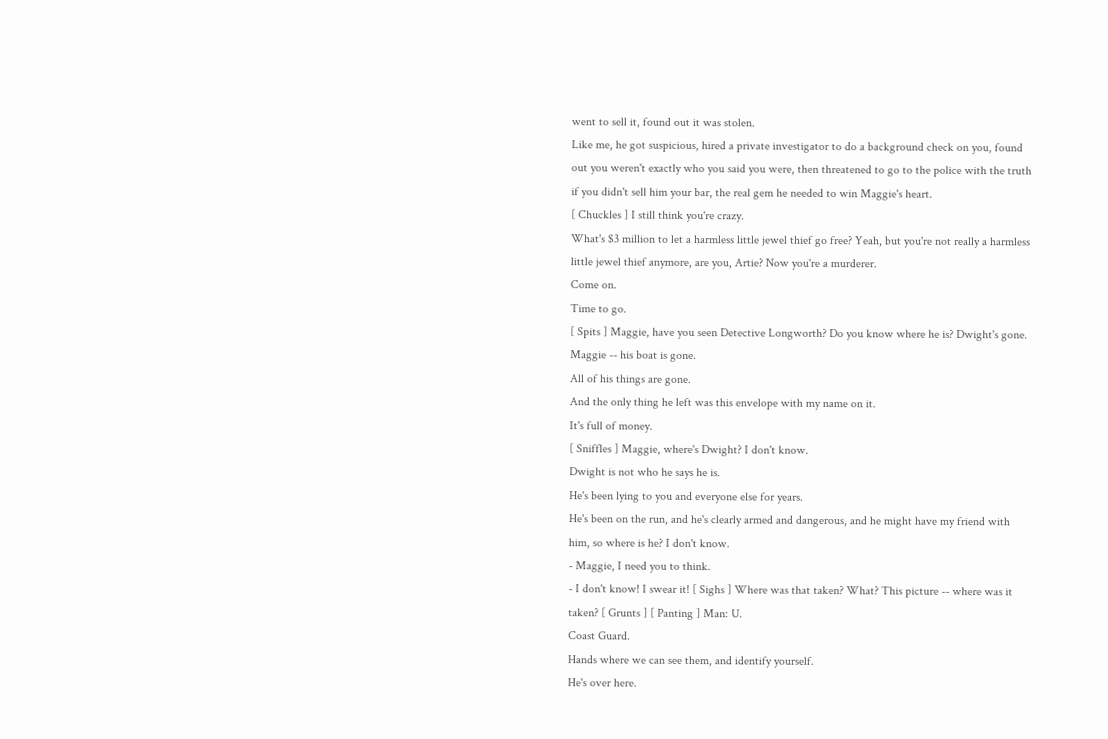went to sell it, found out it was stolen.
Like me, he got suspicious, hired a private investigator to do a background check on you, found out you weren't exactly who you said you were, then threatened to go to the police with the truth if you didn't sell him your bar, the real gem he needed to win Maggie's heart.
[ Chuckles ] I still think you're crazy.
What's $3 million to let a harmless little jewel thief go free? Yeah, but you're not really a harmless little jewel thief anymore, are you, Artie? Now you're a murderer.
Come on.
Time to go.
[ Spits ] Maggie, have you seen Detective Longworth? Do you know where he is? Dwight's gone.
Maggie -- his boat is gone.
All of his things are gone.
And the only thing he left was this envelope with my name on it.
It's full of money.
[ Sniffles ] Maggie, where's Dwight? I don't know.
Dwight is not who he says he is.
He's been lying to you and everyone else for years.
He's been on the run, and he's clearly armed and dangerous, and he might have my friend with him, so where is he? I don't know.
- Maggie, I need you to think.
- I don't know! I swear it! [ Sighs ] Where was that taken? What? This picture -- where was it taken? [ Grunts ] [ Panting ] Man: U.
Coast Guard.
Hands where we can see them, and identify yourself.
He's over here.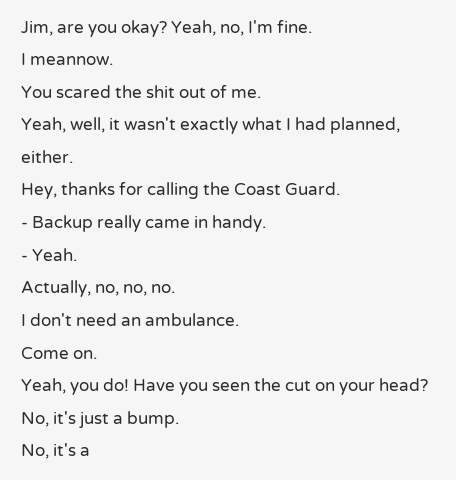Jim, are you okay? Yeah, no, I'm fine.
I meannow.
You scared the shit out of me.
Yeah, well, it wasn't exactly what I had planned, either.
Hey, thanks for calling the Coast Guard.
- Backup really came in handy.
- Yeah.
Actually, no, no, no.
I don't need an ambulance.
Come on.
Yeah, you do! Have you seen the cut on your head? No, it's just a bump.
No, it's a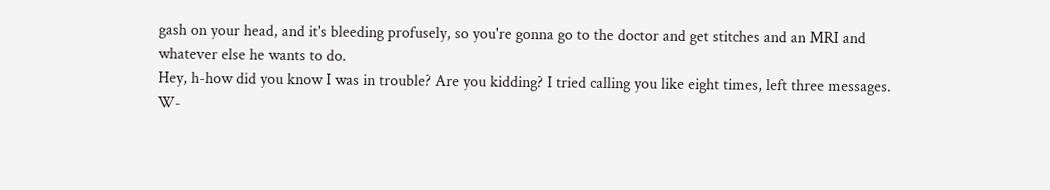gash on your head, and it's bleeding profusely, so you're gonna go to the doctor and get stitches and an MRI and whatever else he wants to do.
Hey, h-how did you know I was in trouble? Are you kidding? I tried calling you like eight times, left three messages.
W-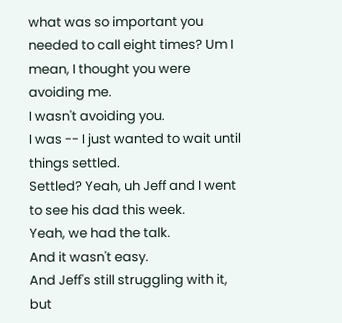what was so important you needed to call eight times? Um I mean, I thought you were avoiding me.
I wasn't avoiding you.
I was -- I just wanted to wait until things settled.
Settled? Yeah, uh Jeff and I went to see his dad this week.
Yeah, we had the talk.
And it wasn't easy.
And Jeff's still struggling with it, but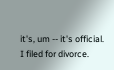it's, um -- it's official.
I filed for divorce.